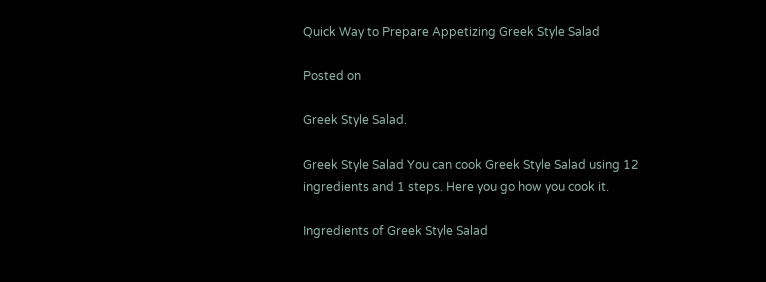Quick Way to Prepare Appetizing Greek Style Salad

Posted on

Greek Style Salad.

Greek Style Salad You can cook Greek Style Salad using 12 ingredients and 1 steps. Here you go how you cook it.

Ingredients of Greek Style Salad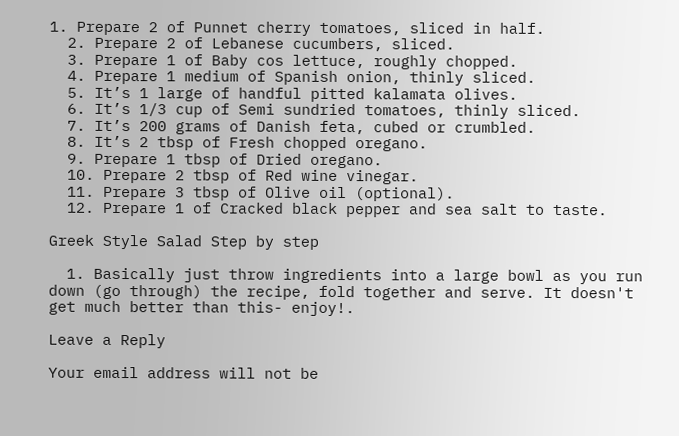1. Prepare 2 of Punnet cherry tomatoes, sliced in half.
  2. Prepare 2 of Lebanese cucumbers, sliced.
  3. Prepare 1 of Baby cos lettuce, roughly chopped.
  4. Prepare 1 medium of Spanish onion, thinly sliced.
  5. It’s 1 large of handful pitted kalamata olives.
  6. It’s 1/3 cup of Semi sundried tomatoes, thinly sliced.
  7. It’s 200 grams of Danish feta, cubed or crumbled.
  8. It’s 2 tbsp of Fresh chopped oregano.
  9. Prepare 1 tbsp of Dried oregano.
  10. Prepare 2 tbsp of Red wine vinegar.
  11. Prepare 3 tbsp of Olive oil (optional).
  12. Prepare 1 of Cracked black pepper and sea salt to taste.

Greek Style Salad Step by step

  1. Basically just throw ingredients into a large bowl as you run down (go through) the recipe, fold together and serve. It doesn't get much better than this- enjoy!.

Leave a Reply

Your email address will not be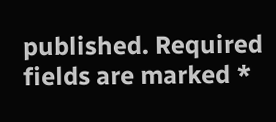published. Required fields are marked *